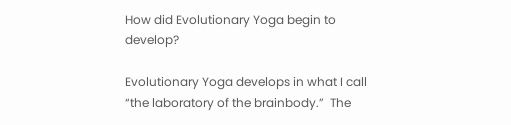How did Evolutionary Yoga begin to develop?

Evolutionary Yoga develops in what I call “the laboratory of the brainbody.”  The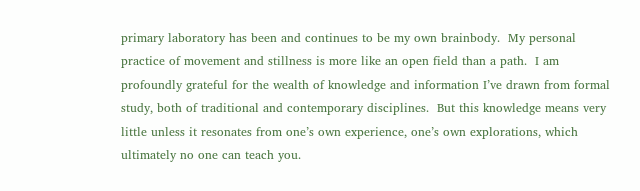primary laboratory has been and continues to be my own brainbody.  My personal practice of movement and stillness is more like an open field than a path.  I am profoundly grateful for the wealth of knowledge and information I’ve drawn from formal study, both of traditional and contemporary disciplines.  But this knowledge means very little unless it resonates from one’s own experience, one’s own explorations, which ultimately no one can teach you.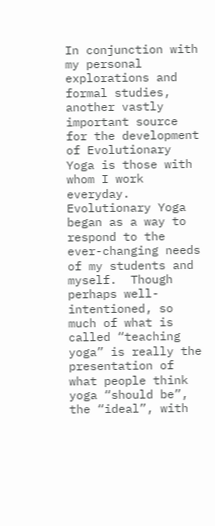In conjunction with my personal explorations and formal studies, another vastly important source for the development of Evolutionary Yoga is those with whom I work everyday.  Evolutionary Yoga began as a way to respond to the ever-changing needs of my students and myself.  Though perhaps well-intentioned, so much of what is called “teaching yoga” is really the presentation of what people think yoga “should be”, the “ideal”, with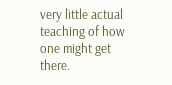very little actual teaching of how one might get there.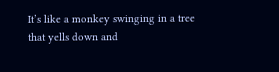It’s like a monkey swinging in a tree that yells down and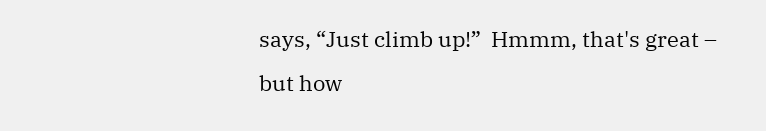says, “Just climb up!”  Hmmm, that's great – but how